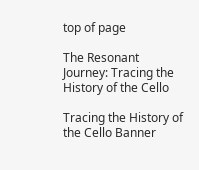top of page

The Resonant Journey: Tracing the History of the Cello

Tracing the History of the Cello Banner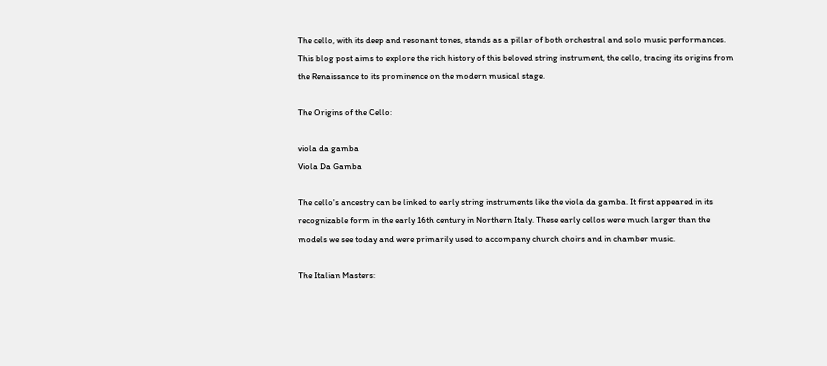The cello, with its deep and resonant tones, stands as a pillar of both orchestral and solo music performances. This blog post aims to explore the rich history of this beloved string instrument, the cello, tracing its origins from the Renaissance to its prominence on the modern musical stage.

The Origins of the Cello:

viola da gamba
Viola Da Gamba

The cello's ancestry can be linked to early string instruments like the viola da gamba. It first appeared in its recognizable form in the early 16th century in Northern Italy. These early cellos were much larger than the models we see today and were primarily used to accompany church choirs and in chamber music.

The Italian Masters: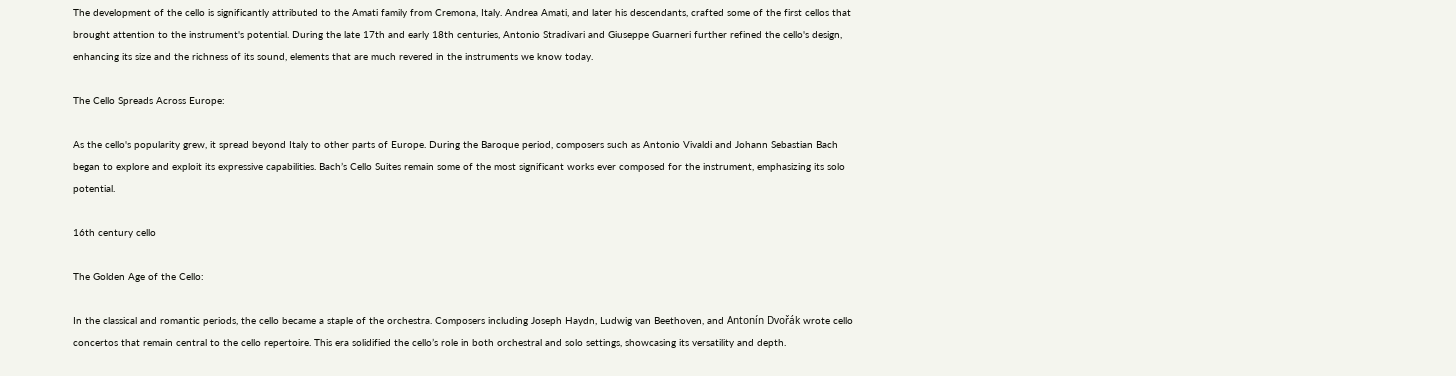The development of the cello is significantly attributed to the Amati family from Cremona, Italy. Andrea Amati, and later his descendants, crafted some of the first cellos that brought attention to the instrument's potential. During the late 17th and early 18th centuries, Antonio Stradivari and Giuseppe Guarneri further refined the cello's design, enhancing its size and the richness of its sound, elements that are much revered in the instruments we know today.

The Cello Spreads Across Europe:

As the cello's popularity grew, it spread beyond Italy to other parts of Europe. During the Baroque period, composers such as Antonio Vivaldi and Johann Sebastian Bach began to explore and exploit its expressive capabilities. Bach’s Cello Suites remain some of the most significant works ever composed for the instrument, emphasizing its solo potential.

16th century cello

The Golden Age of the Cello:

In the classical and romantic periods, the cello became a staple of the orchestra. Composers including Joseph Haydn, Ludwig van Beethoven, and Antonín Dvořák wrote cello concertos that remain central to the cello repertoire. This era solidified the cello’s role in both orchestral and solo settings, showcasing its versatility and depth.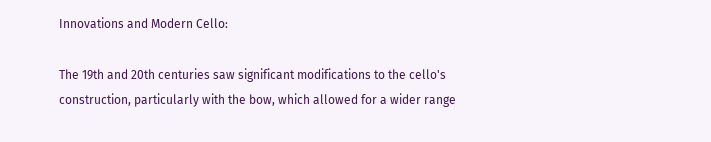Innovations and Modern Cello:

The 19th and 20th centuries saw significant modifications to the cello's construction, particularly with the bow, which allowed for a wider range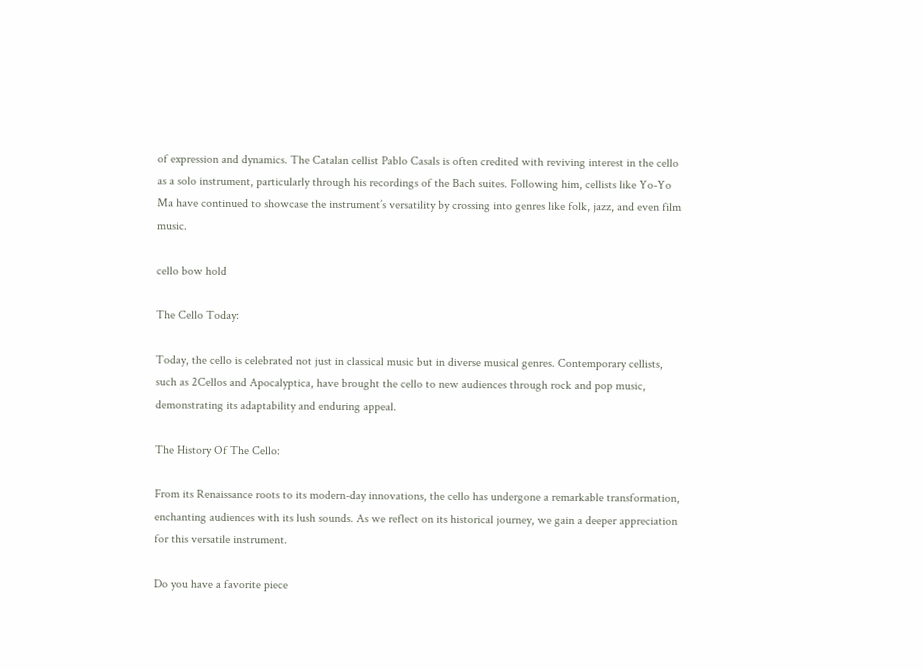of expression and dynamics. The Catalan cellist Pablo Casals is often credited with reviving interest in the cello as a solo instrument, particularly through his recordings of the Bach suites. Following him, cellists like Yo-Yo Ma have continued to showcase the instrument’s versatility by crossing into genres like folk, jazz, and even film music.

cello bow hold

The Cello Today:

Today, the cello is celebrated not just in classical music but in diverse musical genres. Contemporary cellists, such as 2Cellos and Apocalyptica, have brought the cello to new audiences through rock and pop music, demonstrating its adaptability and enduring appeal.

The History Of The Cello:

From its Renaissance roots to its modern-day innovations, the cello has undergone a remarkable transformation, enchanting audiences with its lush sounds. As we reflect on its historical journey, we gain a deeper appreciation for this versatile instrument.

Do you have a favorite piece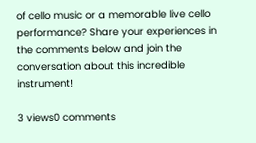of cello music or a memorable live cello performance? Share your experiences in the comments below and join the conversation about this incredible instrument!

3 views0 comments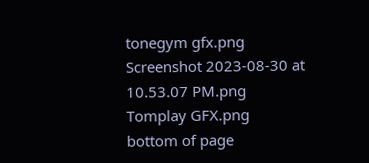tonegym gfx.png
Screenshot 2023-08-30 at 10.53.07 PM.png
Tomplay GFX.png
bottom of page